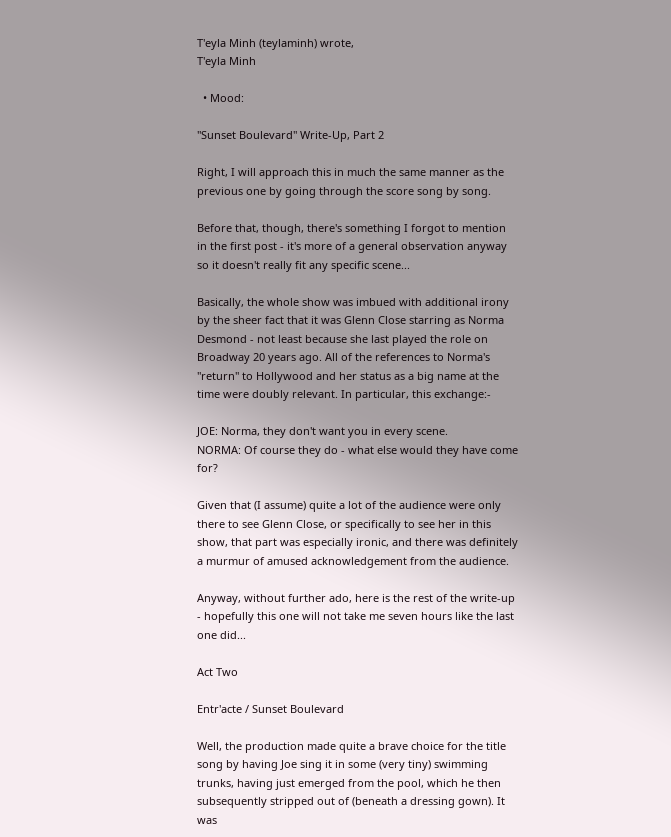T'eyla Minh (teylaminh) wrote,
T'eyla Minh

  • Mood:

"Sunset Boulevard" Write-Up, Part 2

Right, I will approach this in much the same manner as the previous one by going through the score song by song.

Before that, though, there's something I forgot to mention in the first post - it's more of a general observation anyway so it doesn't really fit any specific scene...

Basically, the whole show was imbued with additional irony by the sheer fact that it was Glenn Close starring as Norma Desmond - not least because she last played the role on Broadway 20 years ago. All of the references to Norma's "return" to Hollywood and her status as a big name at the time were doubly relevant. In particular, this exchange:-

JOE: Norma, they don't want you in every scene.
NORMA: Of course they do - what else would they have come for?

Given that (I assume) quite a lot of the audience were only there to see Glenn Close, or specifically to see her in this show, that part was especially ironic, and there was definitely a murmur of amused acknowledgement from the audience.

Anyway, without further ado, here is the rest of the write-up - hopefully this one will not take me seven hours like the last one did...

Act Two

Entr'acte / Sunset Boulevard

Well, the production made quite a brave choice for the title song by having Joe sing it in some (very tiny) swimming trunks, having just emerged from the pool, which he then subsequently stripped out of (beneath a dressing gown). It was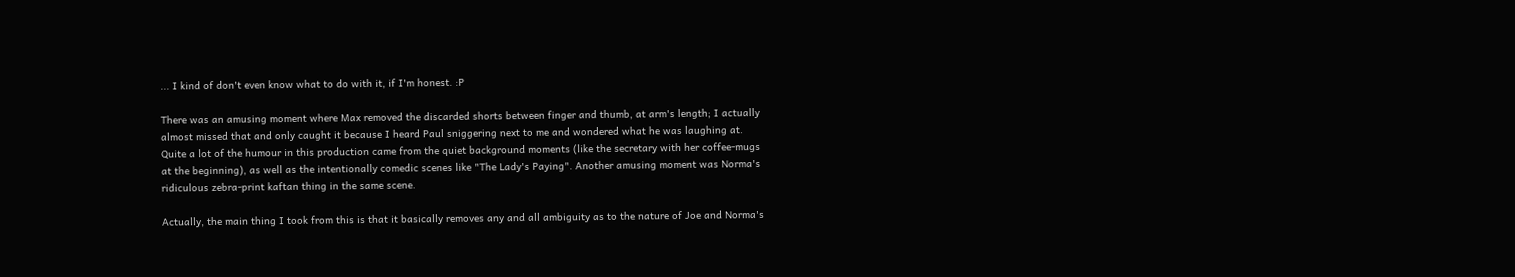... I kind of don't even know what to do with it, if I'm honest. :P

There was an amusing moment where Max removed the discarded shorts between finger and thumb, at arm's length; I actually almost missed that and only caught it because I heard Paul sniggering next to me and wondered what he was laughing at. Quite a lot of the humour in this production came from the quiet background moments (like the secretary with her coffee-mugs at the beginning), as well as the intentionally comedic scenes like "The Lady's Paying". Another amusing moment was Norma's ridiculous zebra-print kaftan thing in the same scene.

Actually, the main thing I took from this is that it basically removes any and all ambiguity as to the nature of Joe and Norma's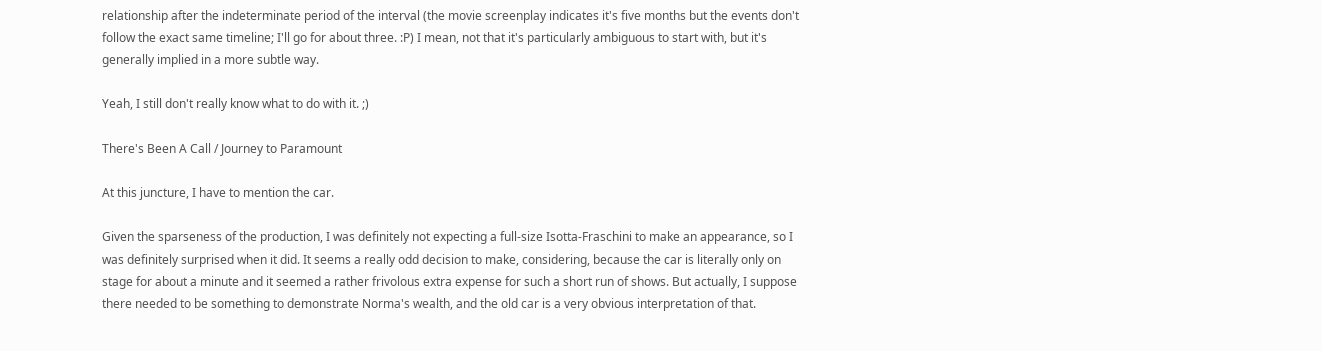relationship after the indeterminate period of the interval (the movie screenplay indicates it's five months but the events don't follow the exact same timeline; I'll go for about three. :P) I mean, not that it's particularly ambiguous to start with, but it's generally implied in a more subtle way.

Yeah, I still don't really know what to do with it. ;)

There's Been A Call / Journey to Paramount

At this juncture, I have to mention the car.

Given the sparseness of the production, I was definitely not expecting a full-size Isotta-Fraschini to make an appearance, so I was definitely surprised when it did. It seems a really odd decision to make, considering, because the car is literally only on stage for about a minute and it seemed a rather frivolous extra expense for such a short run of shows. But actually, I suppose there needed to be something to demonstrate Norma's wealth, and the old car is a very obvious interpretation of that.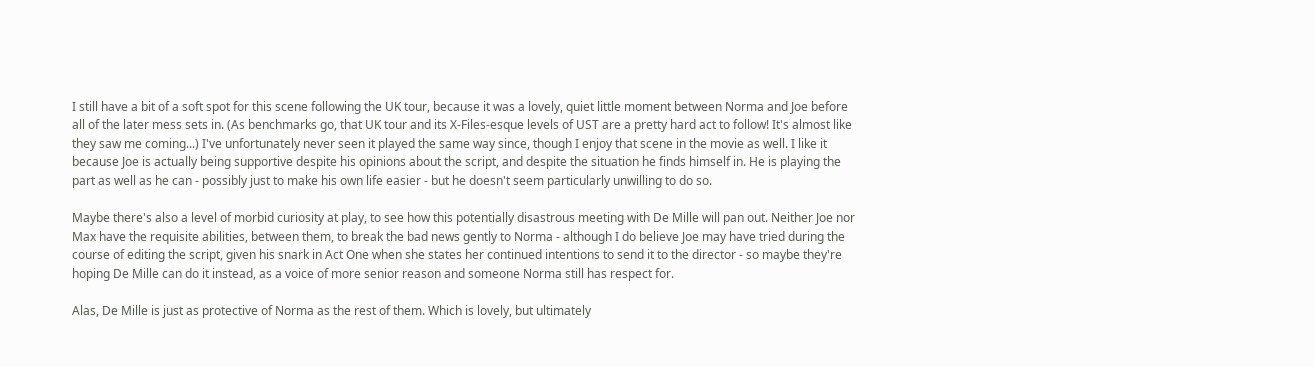I still have a bit of a soft spot for this scene following the UK tour, because it was a lovely, quiet little moment between Norma and Joe before all of the later mess sets in. (As benchmarks go, that UK tour and its X-Files-esque levels of UST are a pretty hard act to follow! It's almost like they saw me coming...) I've unfortunately never seen it played the same way since, though I enjoy that scene in the movie as well. I like it because Joe is actually being supportive despite his opinions about the script, and despite the situation he finds himself in. He is playing the part as well as he can - possibly just to make his own life easier - but he doesn't seem particularly unwilling to do so.

Maybe there's also a level of morbid curiosity at play, to see how this potentially disastrous meeting with De Mille will pan out. Neither Joe nor Max have the requisite abilities, between them, to break the bad news gently to Norma - although I do believe Joe may have tried during the course of editing the script, given his snark in Act One when she states her continued intentions to send it to the director - so maybe they're hoping De Mille can do it instead, as a voice of more senior reason and someone Norma still has respect for.

Alas, De Mille is just as protective of Norma as the rest of them. Which is lovely, but ultimately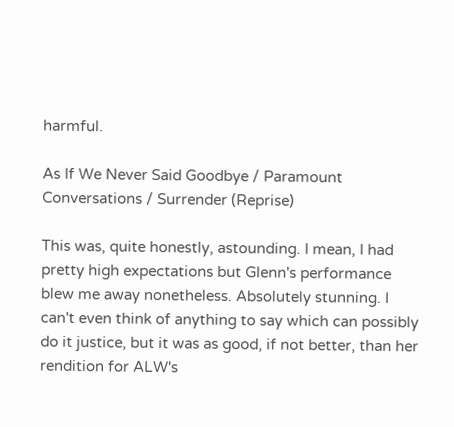harmful.

As If We Never Said Goodbye / Paramount Conversations / Surrender (Reprise)

This was, quite honestly, astounding. I mean, I had pretty high expectations but Glenn's performance blew me away nonetheless. Absolutely stunning. I can't even think of anything to say which can possibly do it justice, but it was as good, if not better, than her rendition for ALW's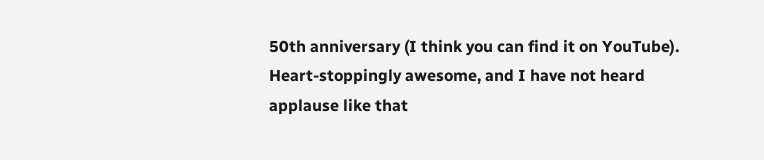50th anniversary (I think you can find it on YouTube). Heart-stoppingly awesome, and I have not heard applause like that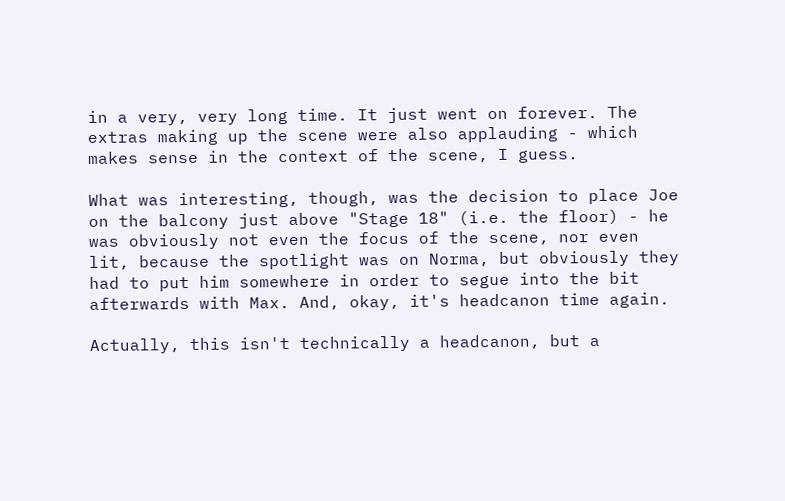in a very, very long time. It just went on forever. The extras making up the scene were also applauding - which makes sense in the context of the scene, I guess.

What was interesting, though, was the decision to place Joe on the balcony just above "Stage 18" (i.e. the floor) - he was obviously not even the focus of the scene, nor even lit, because the spotlight was on Norma, but obviously they had to put him somewhere in order to segue into the bit afterwards with Max. And, okay, it's headcanon time again.

Actually, this isn't technically a headcanon, but a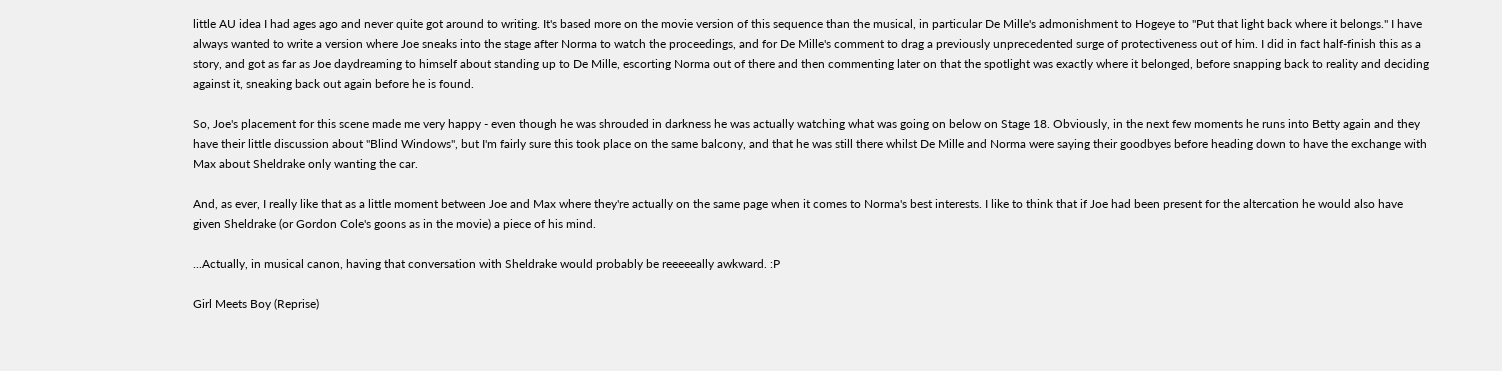little AU idea I had ages ago and never quite got around to writing. It's based more on the movie version of this sequence than the musical, in particular De Mille's admonishment to Hogeye to "Put that light back where it belongs." I have always wanted to write a version where Joe sneaks into the stage after Norma to watch the proceedings, and for De Mille's comment to drag a previously unprecedented surge of protectiveness out of him. I did in fact half-finish this as a story, and got as far as Joe daydreaming to himself about standing up to De Mille, escorting Norma out of there and then commenting later on that the spotlight was exactly where it belonged, before snapping back to reality and deciding against it, sneaking back out again before he is found.

So, Joe's placement for this scene made me very happy - even though he was shrouded in darkness he was actually watching what was going on below on Stage 18. Obviously, in the next few moments he runs into Betty again and they have their little discussion about "Blind Windows", but I'm fairly sure this took place on the same balcony, and that he was still there whilst De Mille and Norma were saying their goodbyes before heading down to have the exchange with Max about Sheldrake only wanting the car.

And, as ever, I really like that as a little moment between Joe and Max where they're actually on the same page when it comes to Norma's best interests. I like to think that if Joe had been present for the altercation he would also have given Sheldrake (or Gordon Cole's goons as in the movie) a piece of his mind.

...Actually, in musical canon, having that conversation with Sheldrake would probably be reeeeeally awkward. :P

Girl Meets Boy (Reprise)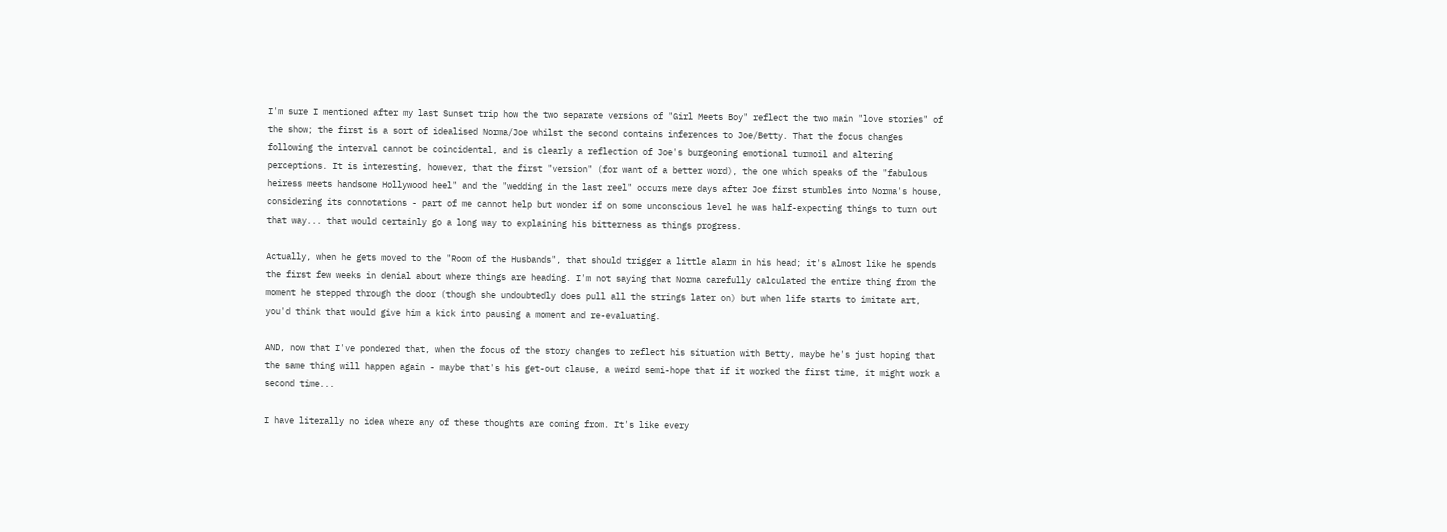I'm sure I mentioned after my last Sunset trip how the two separate versions of "Girl Meets Boy" reflect the two main "love stories" of the show; the first is a sort of idealised Norma/Joe whilst the second contains inferences to Joe/Betty. That the focus changes following the interval cannot be coincidental, and is clearly a reflection of Joe's burgeoning emotional turmoil and altering perceptions. It is interesting, however, that the first "version" (for want of a better word), the one which speaks of the "fabulous heiress meets handsome Hollywood heel" and the "wedding in the last reel" occurs mere days after Joe first stumbles into Norma's house, considering its connotations - part of me cannot help but wonder if on some unconscious level he was half-expecting things to turn out that way... that would certainly go a long way to explaining his bitterness as things progress.

Actually, when he gets moved to the "Room of the Husbands", that should trigger a little alarm in his head; it's almost like he spends the first few weeks in denial about where things are heading. I'm not saying that Norma carefully calculated the entire thing from the moment he stepped through the door (though she undoubtedly does pull all the strings later on) but when life starts to imitate art, you'd think that would give him a kick into pausing a moment and re-evaluating.

AND, now that I've pondered that, when the focus of the story changes to reflect his situation with Betty, maybe he's just hoping that the same thing will happen again - maybe that's his get-out clause, a weird semi-hope that if it worked the first time, it might work a second time...

I have literally no idea where any of these thoughts are coming from. It's like every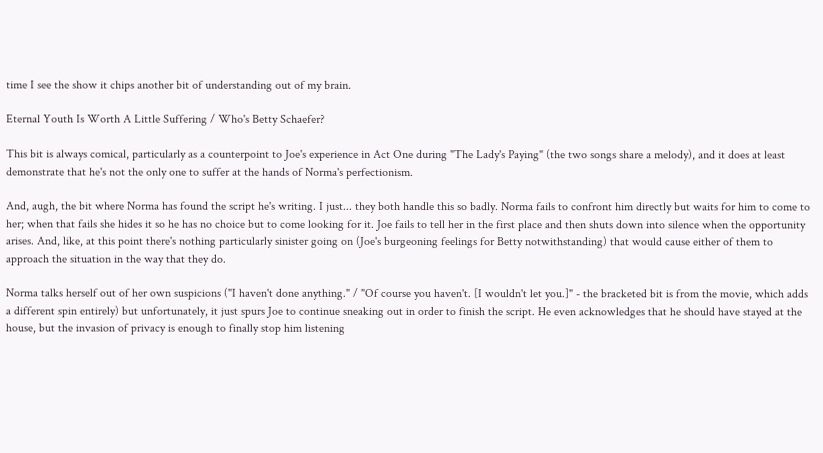time I see the show it chips another bit of understanding out of my brain.

Eternal Youth Is Worth A Little Suffering / Who's Betty Schaefer?

This bit is always comical, particularly as a counterpoint to Joe's experience in Act One during "The Lady's Paying" (the two songs share a melody), and it does at least demonstrate that he's not the only one to suffer at the hands of Norma's perfectionism.

And, augh, the bit where Norma has found the script he's writing. I just... they both handle this so badly. Norma fails to confront him directly but waits for him to come to her; when that fails she hides it so he has no choice but to come looking for it. Joe fails to tell her in the first place and then shuts down into silence when the opportunity arises. And, like, at this point there's nothing particularly sinister going on (Joe's burgeoning feelings for Betty notwithstanding) that would cause either of them to approach the situation in the way that they do.

Norma talks herself out of her own suspicions ("I haven't done anything." / "Of course you haven't. [I wouldn't let you.]" - the bracketed bit is from the movie, which adds a different spin entirely) but unfortunately, it just spurs Joe to continue sneaking out in order to finish the script. He even acknowledges that he should have stayed at the house, but the invasion of privacy is enough to finally stop him listening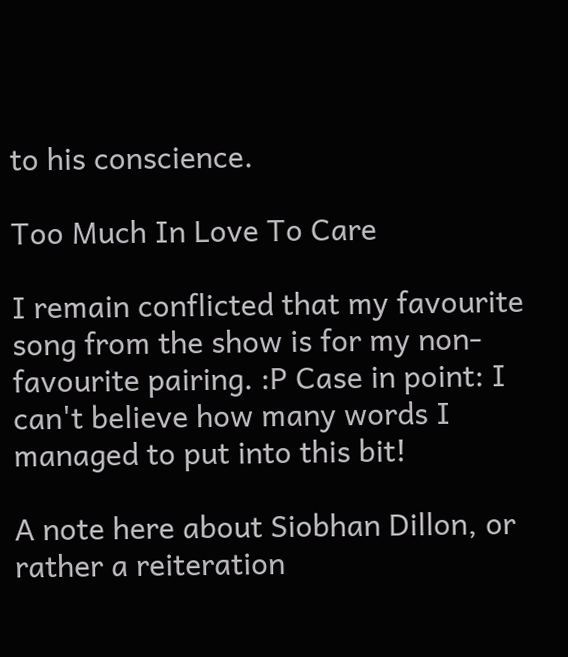to his conscience.

Too Much In Love To Care

I remain conflicted that my favourite song from the show is for my non-favourite pairing. :P Case in point: I can't believe how many words I managed to put into this bit!

A note here about Siobhan Dillon, or rather a reiteration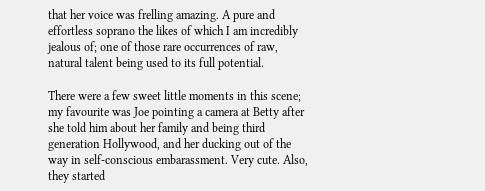that her voice was frelling amazing. A pure and effortless soprano the likes of which I am incredibly jealous of; one of those rare occurrences of raw, natural talent being used to its full potential.

There were a few sweet little moments in this scene; my favourite was Joe pointing a camera at Betty after she told him about her family and being third generation Hollywood, and her ducking out of the way in self-conscious embarassment. Very cute. Also, they started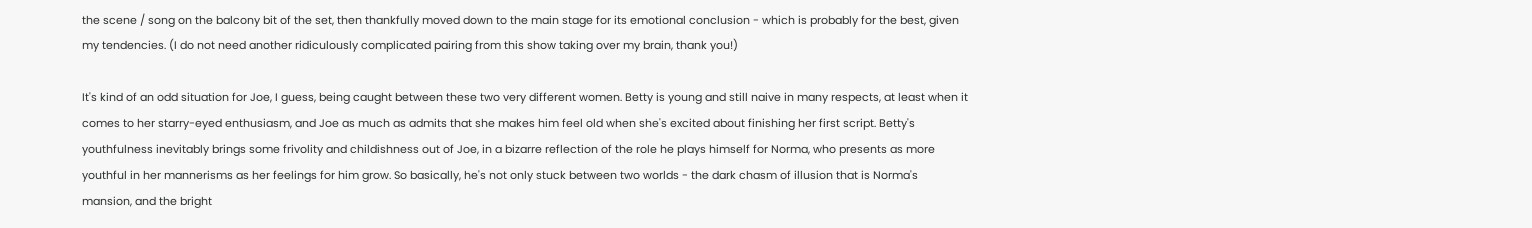the scene / song on the balcony bit of the set, then thankfully moved down to the main stage for its emotional conclusion - which is probably for the best, given my tendencies. (I do not need another ridiculously complicated pairing from this show taking over my brain, thank you!)

It's kind of an odd situation for Joe, I guess, being caught between these two very different women. Betty is young and still naive in many respects, at least when it comes to her starry-eyed enthusiasm, and Joe as much as admits that she makes him feel old when she's excited about finishing her first script. Betty's youthfulness inevitably brings some frivolity and childishness out of Joe, in a bizarre reflection of the role he plays himself for Norma, who presents as more youthful in her mannerisms as her feelings for him grow. So basically, he's not only stuck between two worlds - the dark chasm of illusion that is Norma's mansion, and the bright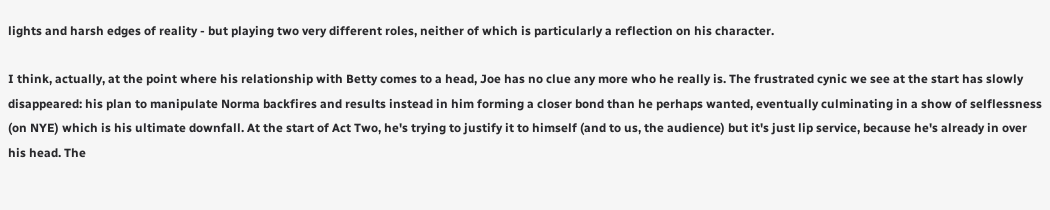lights and harsh edges of reality - but playing two very different roles, neither of which is particularly a reflection on his character.

I think, actually, at the point where his relationship with Betty comes to a head, Joe has no clue any more who he really is. The frustrated cynic we see at the start has slowly disappeared: his plan to manipulate Norma backfires and results instead in him forming a closer bond than he perhaps wanted, eventually culminating in a show of selflessness (on NYE) which is his ultimate downfall. At the start of Act Two, he's trying to justify it to himself (and to us, the audience) but it's just lip service, because he's already in over his head. The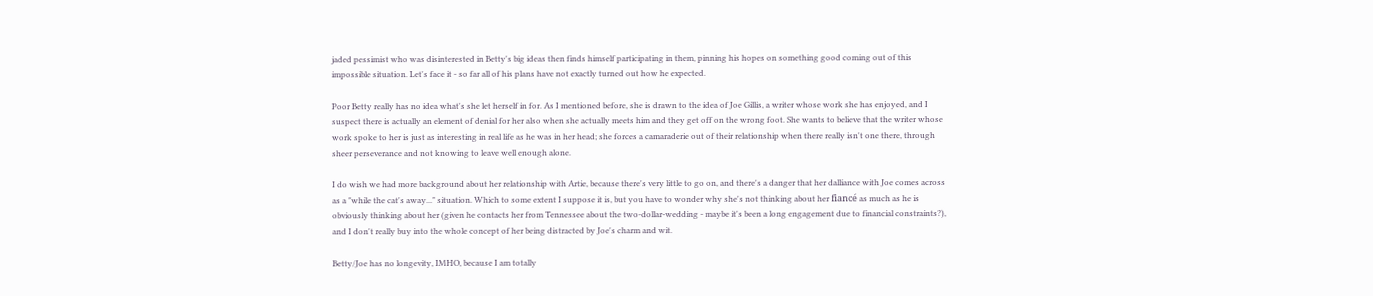jaded pessimist who was disinterested in Betty's big ideas then finds himself participating in them, pinning his hopes on something good coming out of this impossible situation. Let's face it - so far all of his plans have not exactly turned out how he expected.

Poor Betty really has no idea what's she let herself in for. As I mentioned before, she is drawn to the idea of Joe Gillis, a writer whose work she has enjoyed, and I suspect there is actually an element of denial for her also when she actually meets him and they get off on the wrong foot. She wants to believe that the writer whose work spoke to her is just as interesting in real life as he was in her head; she forces a camaraderie out of their relationship when there really isn't one there, through sheer perseverance and not knowing to leave well enough alone.

I do wish we had more background about her relationship with Artie, because there's very little to go on, and there's a danger that her dalliance with Joe comes across as a "while the cat's away..." situation. Which to some extent I suppose it is, but you have to wonder why she's not thinking about her fiancé as much as he is obviously thinking about her (given he contacts her from Tennessee about the two-dollar-wedding - maybe it's been a long engagement due to financial constraints?), and I don't really buy into the whole concept of her being distracted by Joe's charm and wit.

Betty/Joe has no longevity, IMHO, because I am totally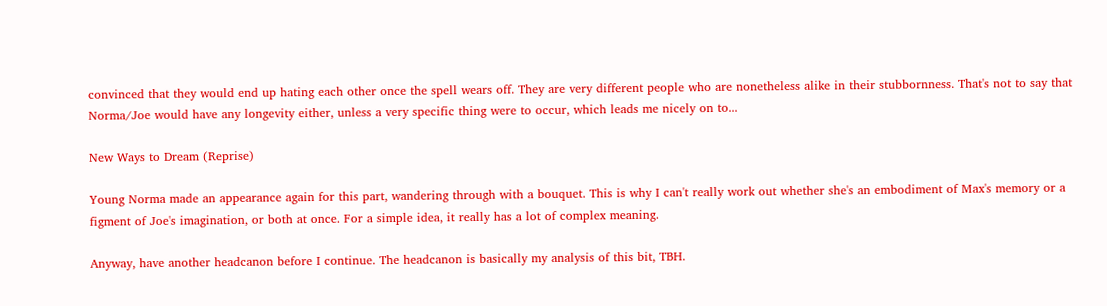convinced that they would end up hating each other once the spell wears off. They are very different people who are nonetheless alike in their stubbornness. That's not to say that Norma/Joe would have any longevity either, unless a very specific thing were to occur, which leads me nicely on to...

New Ways to Dream (Reprise)

Young Norma made an appearance again for this part, wandering through with a bouquet. This is why I can't really work out whether she's an embodiment of Max's memory or a figment of Joe's imagination, or both at once. For a simple idea, it really has a lot of complex meaning.

Anyway, have another headcanon before I continue. The headcanon is basically my analysis of this bit, TBH.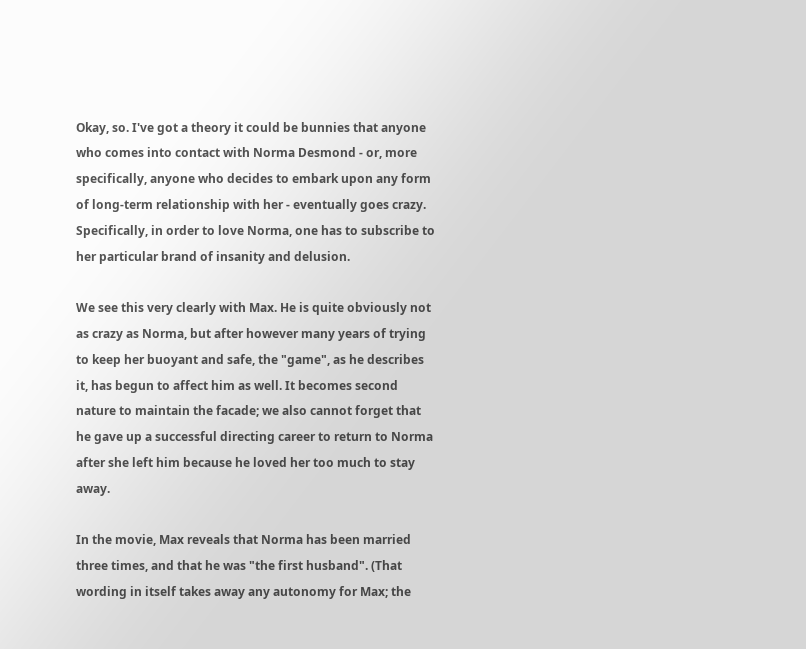Okay, so. I've got a theory it could be bunnies that anyone who comes into contact with Norma Desmond - or, more specifically, anyone who decides to embark upon any form of long-term relationship with her - eventually goes crazy. Specifically, in order to love Norma, one has to subscribe to her particular brand of insanity and delusion.

We see this very clearly with Max. He is quite obviously not as crazy as Norma, but after however many years of trying to keep her buoyant and safe, the "game", as he describes it, has begun to affect him as well. It becomes second nature to maintain the facade; we also cannot forget that he gave up a successful directing career to return to Norma after she left him because he loved her too much to stay away.

In the movie, Max reveals that Norma has been married three times, and that he was "the first husband". (That wording in itself takes away any autonomy for Max; the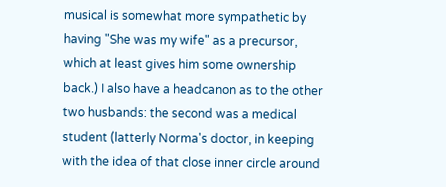musical is somewhat more sympathetic by having "She was my wife" as a precursor, which at least gives him some ownership back.) I also have a headcanon as to the other two husbands: the second was a medical student (latterly Norma's doctor, in keeping with the idea of that close inner circle around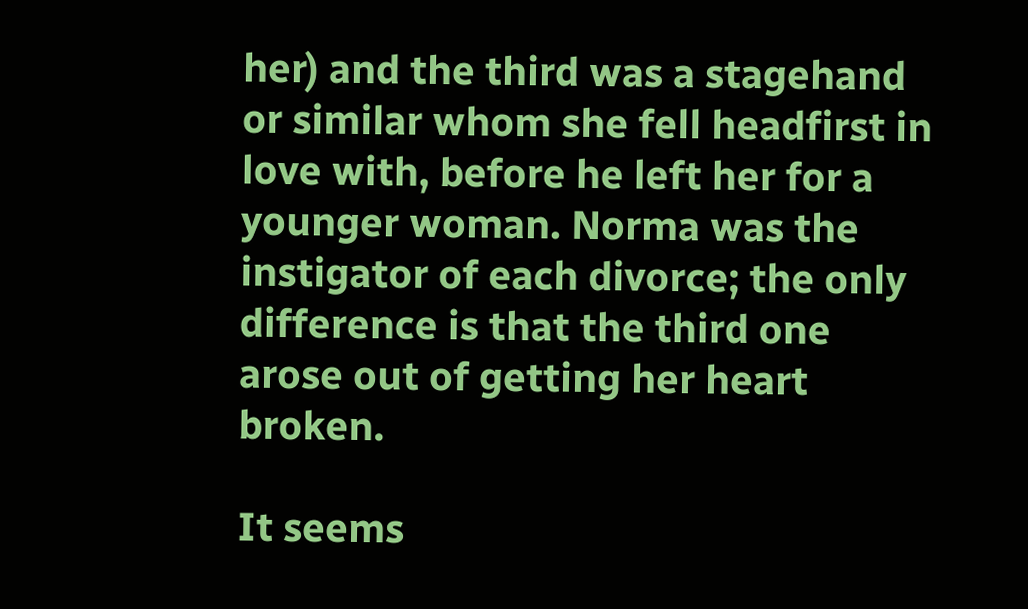her) and the third was a stagehand or similar whom she fell headfirst in love with, before he left her for a younger woman. Norma was the instigator of each divorce; the only difference is that the third one arose out of getting her heart broken.

It seems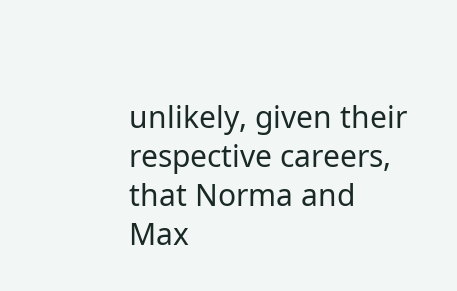unlikely, given their respective careers, that Norma and Max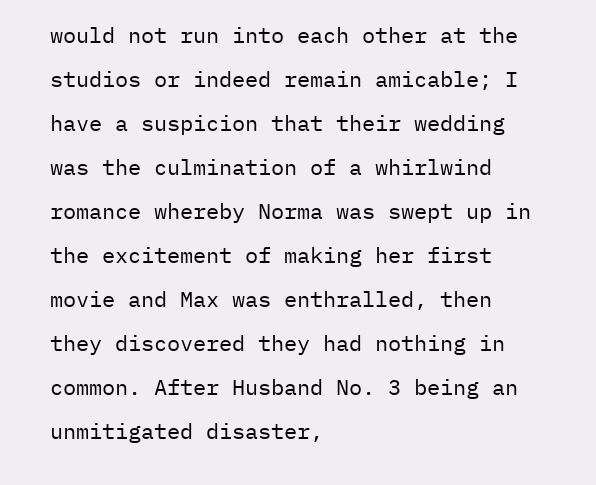would not run into each other at the studios or indeed remain amicable; I have a suspicion that their wedding was the culmination of a whirlwind romance whereby Norma was swept up in the excitement of making her first movie and Max was enthralled, then they discovered they had nothing in common. After Husband No. 3 being an unmitigated disaster,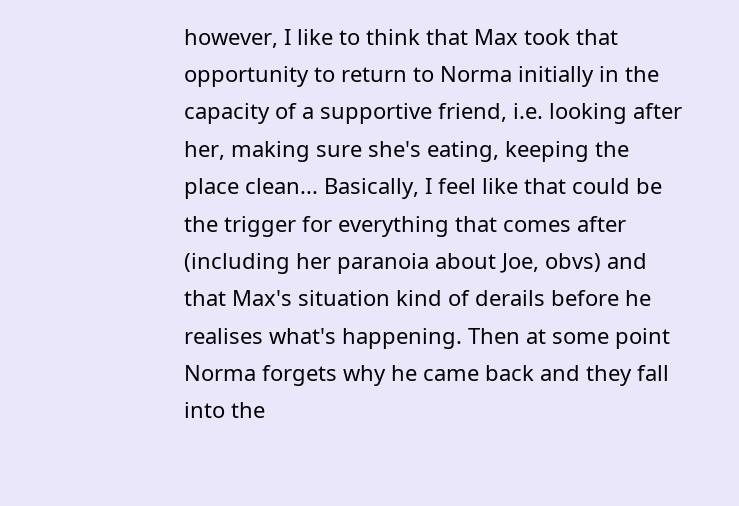however, I like to think that Max took that opportunity to return to Norma initially in the capacity of a supportive friend, i.e. looking after her, making sure she's eating, keeping the place clean... Basically, I feel like that could be the trigger for everything that comes after (including her paranoia about Joe, obvs) and that Max's situation kind of derails before he realises what's happening. Then at some point Norma forgets why he came back and they fall into the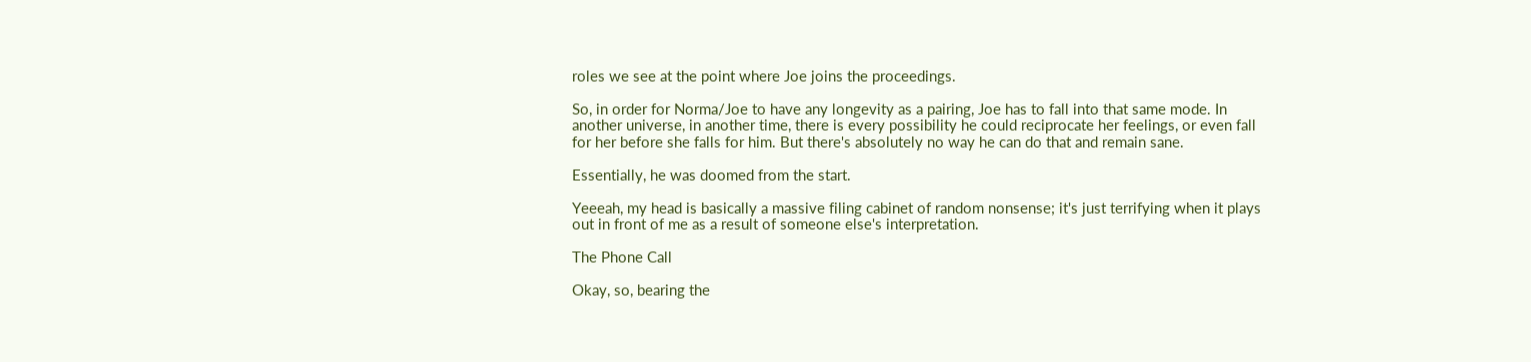roles we see at the point where Joe joins the proceedings.

So, in order for Norma/Joe to have any longevity as a pairing, Joe has to fall into that same mode. In another universe, in another time, there is every possibility he could reciprocate her feelings, or even fall for her before she falls for him. But there's absolutely no way he can do that and remain sane.

Essentially, he was doomed from the start.

Yeeeah, my head is basically a massive filing cabinet of random nonsense; it's just terrifying when it plays out in front of me as a result of someone else's interpretation.

The Phone Call

Okay, so, bearing the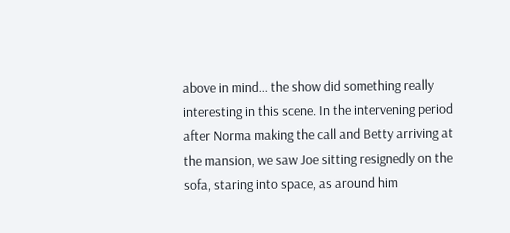above in mind... the show did something really interesting in this scene. In the intervening period after Norma making the call and Betty arriving at the mansion, we saw Joe sitting resignedly on the sofa, staring into space, as around him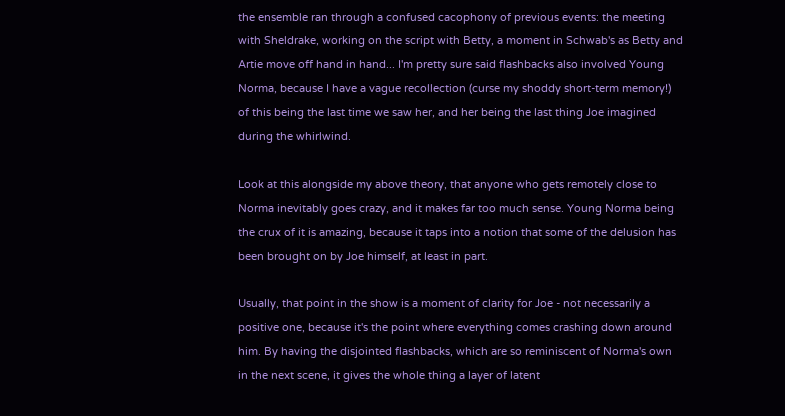the ensemble ran through a confused cacophony of previous events: the meeting with Sheldrake, working on the script with Betty, a moment in Schwab's as Betty and Artie move off hand in hand... I'm pretty sure said flashbacks also involved Young Norma, because I have a vague recollection (curse my shoddy short-term memory!) of this being the last time we saw her, and her being the last thing Joe imagined during the whirlwind.

Look at this alongside my above theory, that anyone who gets remotely close to Norma inevitably goes crazy, and it makes far too much sense. Young Norma being the crux of it is amazing, because it taps into a notion that some of the delusion has been brought on by Joe himself, at least in part.

Usually, that point in the show is a moment of clarity for Joe - not necessarily a positive one, because it's the point where everything comes crashing down around him. By having the disjointed flashbacks, which are so reminiscent of Norma's own in the next scene, it gives the whole thing a layer of latent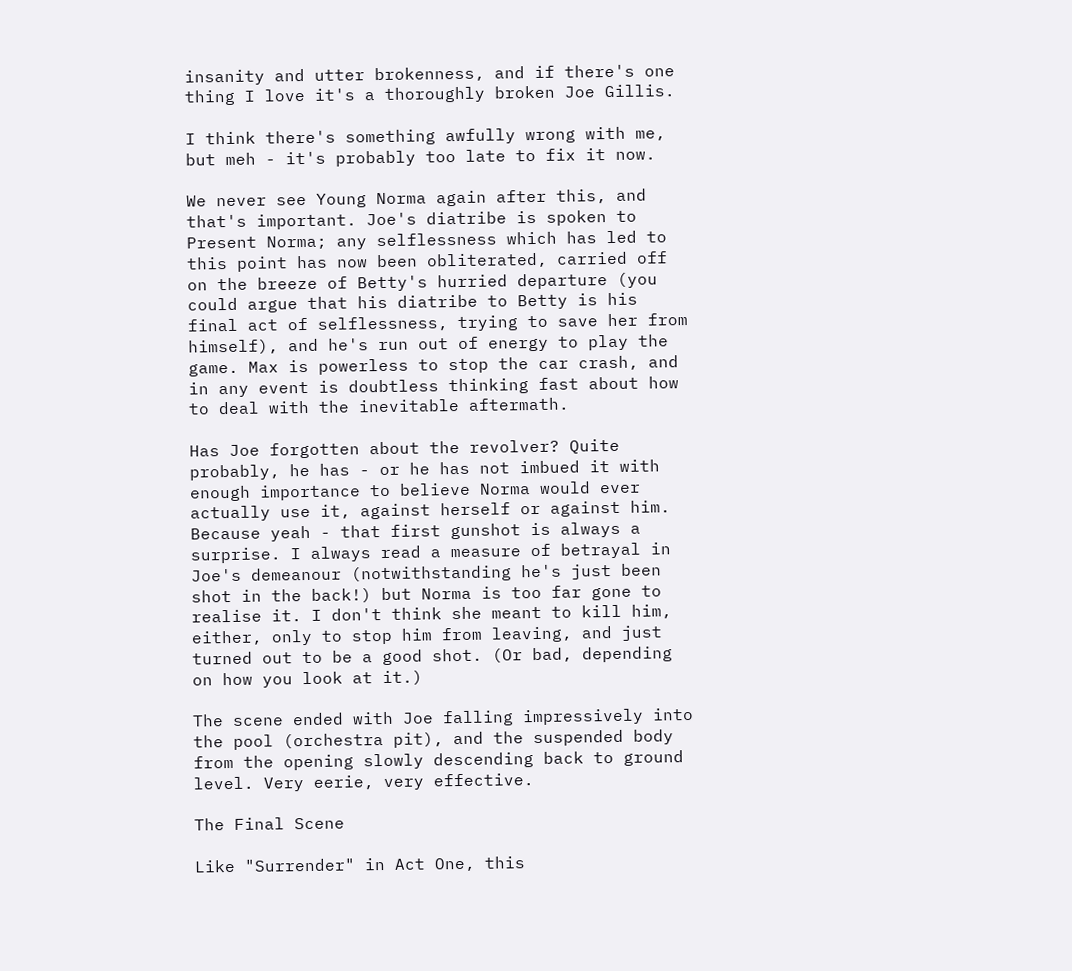insanity and utter brokenness, and if there's one thing I love it's a thoroughly broken Joe Gillis.

I think there's something awfully wrong with me, but meh - it's probably too late to fix it now.

We never see Young Norma again after this, and that's important. Joe's diatribe is spoken to Present Norma; any selflessness which has led to this point has now been obliterated, carried off on the breeze of Betty's hurried departure (you could argue that his diatribe to Betty is his final act of selflessness, trying to save her from himself), and he's run out of energy to play the game. Max is powerless to stop the car crash, and in any event is doubtless thinking fast about how to deal with the inevitable aftermath.

Has Joe forgotten about the revolver? Quite probably, he has - or he has not imbued it with enough importance to believe Norma would ever actually use it, against herself or against him. Because yeah - that first gunshot is always a surprise. I always read a measure of betrayal in Joe's demeanour (notwithstanding he's just been shot in the back!) but Norma is too far gone to realise it. I don't think she meant to kill him, either, only to stop him from leaving, and just turned out to be a good shot. (Or bad, depending on how you look at it.)

The scene ended with Joe falling impressively into the pool (orchestra pit), and the suspended body from the opening slowly descending back to ground level. Very eerie, very effective.

The Final Scene

Like "Surrender" in Act One, this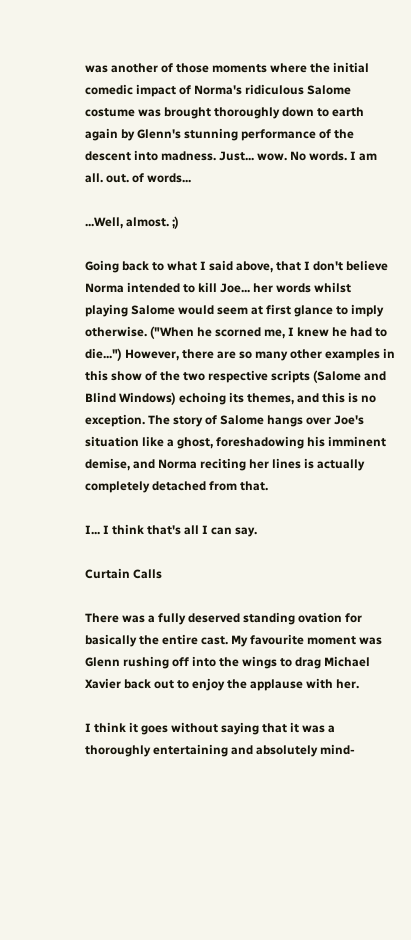was another of those moments where the initial comedic impact of Norma's ridiculous Salome costume was brought thoroughly down to earth again by Glenn's stunning performance of the descent into madness. Just... wow. No words. I am all. out. of words...

...Well, almost. ;)

Going back to what I said above, that I don't believe Norma intended to kill Joe... her words whilst playing Salome would seem at first glance to imply otherwise. ("When he scorned me, I knew he had to die...") However, there are so many other examples in this show of the two respective scripts (Salome and Blind Windows) echoing its themes, and this is no exception. The story of Salome hangs over Joe's situation like a ghost, foreshadowing his imminent demise, and Norma reciting her lines is actually completely detached from that.

I... I think that's all I can say.

Curtain Calls

There was a fully deserved standing ovation for basically the entire cast. My favourite moment was Glenn rushing off into the wings to drag Michael Xavier back out to enjoy the applause with her.

I think it goes without saying that it was a thoroughly entertaining and absolutely mind-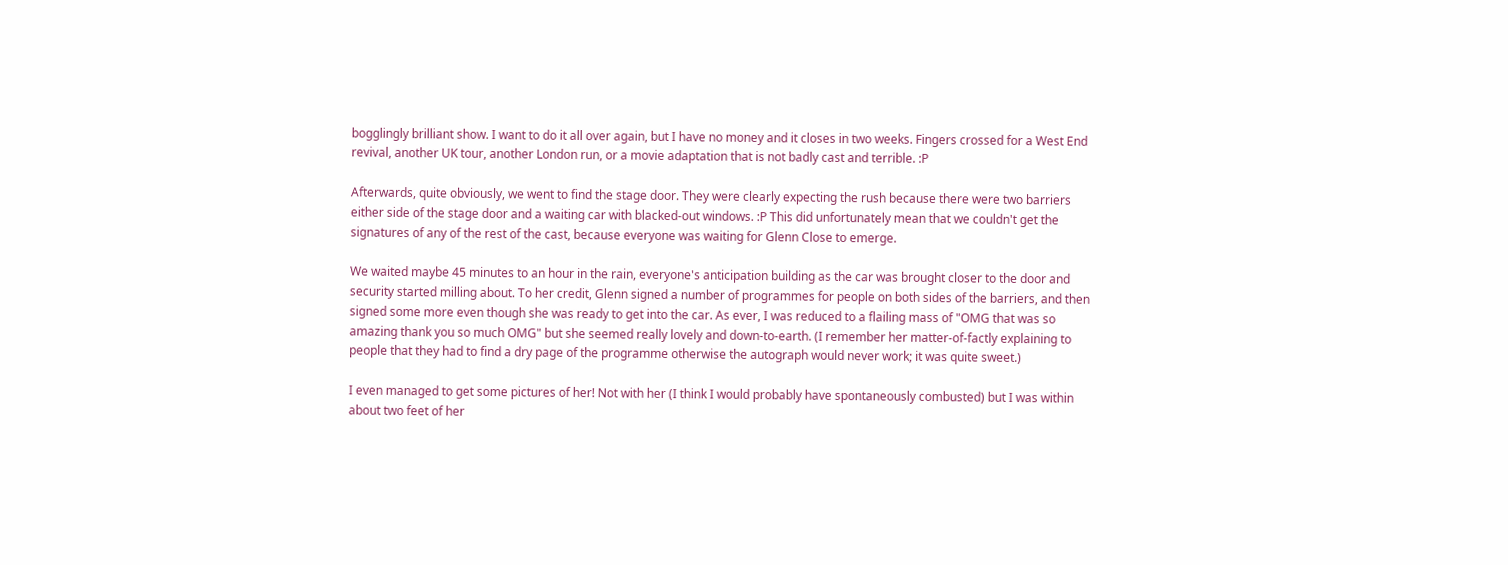bogglingly brilliant show. I want to do it all over again, but I have no money and it closes in two weeks. Fingers crossed for a West End revival, another UK tour, another London run, or a movie adaptation that is not badly cast and terrible. :P

Afterwards, quite obviously, we went to find the stage door. They were clearly expecting the rush because there were two barriers either side of the stage door and a waiting car with blacked-out windows. :P This did unfortunately mean that we couldn't get the signatures of any of the rest of the cast, because everyone was waiting for Glenn Close to emerge.

We waited maybe 45 minutes to an hour in the rain, everyone's anticipation building as the car was brought closer to the door and security started milling about. To her credit, Glenn signed a number of programmes for people on both sides of the barriers, and then signed some more even though she was ready to get into the car. As ever, I was reduced to a flailing mass of "OMG that was so amazing thank you so much OMG" but she seemed really lovely and down-to-earth. (I remember her matter-of-factly explaining to people that they had to find a dry page of the programme otherwise the autograph would never work; it was quite sweet.)

I even managed to get some pictures of her! Not with her (I think I would probably have spontaneously combusted) but I was within about two feet of her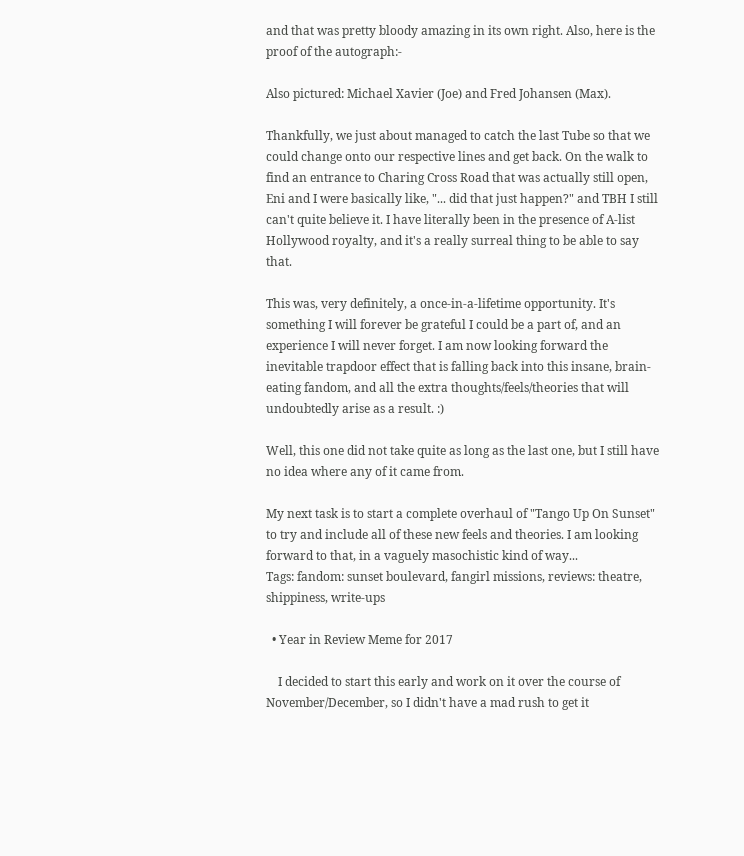and that was pretty bloody amazing in its own right. Also, here is the proof of the autograph:-

Also pictured: Michael Xavier (Joe) and Fred Johansen (Max).

Thankfully, we just about managed to catch the last Tube so that we could change onto our respective lines and get back. On the walk to find an entrance to Charing Cross Road that was actually still open, Eni and I were basically like, "... did that just happen?" and TBH I still can't quite believe it. I have literally been in the presence of A-list Hollywood royalty, and it's a really surreal thing to be able to say that.

This was, very definitely, a once-in-a-lifetime opportunity. It's something I will forever be grateful I could be a part of, and an experience I will never forget. I am now looking forward the inevitable trapdoor effect that is falling back into this insane, brain-eating fandom, and all the extra thoughts/feels/theories that will undoubtedly arise as a result. :)

Well, this one did not take quite as long as the last one, but I still have no idea where any of it came from.

My next task is to start a complete overhaul of "Tango Up On Sunset" to try and include all of these new feels and theories. I am looking forward to that, in a vaguely masochistic kind of way...
Tags: fandom: sunset boulevard, fangirl missions, reviews: theatre, shippiness, write-ups

  • Year in Review Meme for 2017

    I decided to start this early and work on it over the course of November/December, so I didn't have a mad rush to get it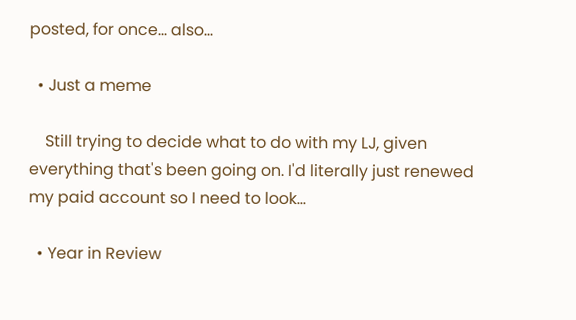posted, for once... also…

  • Just a meme

    Still trying to decide what to do with my LJ, given everything that's been going on. I'd literally just renewed my paid account so I need to look…

  • Year in Review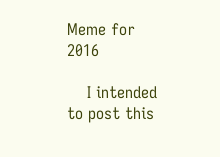Meme for 2016

    I intended to post this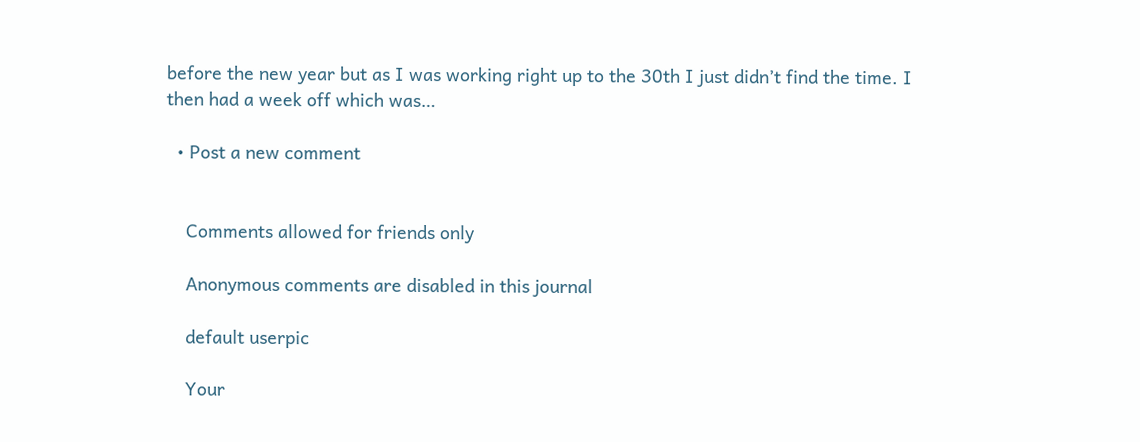before the new year but as I was working right up to the 30th I just didn’t find the time. I then had a week off which was…

  • Post a new comment


    Comments allowed for friends only

    Anonymous comments are disabled in this journal

    default userpic

    Your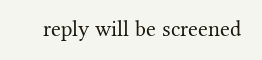reply will be screened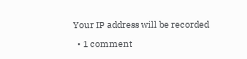Your IP address will be recorded

  • 1 comment